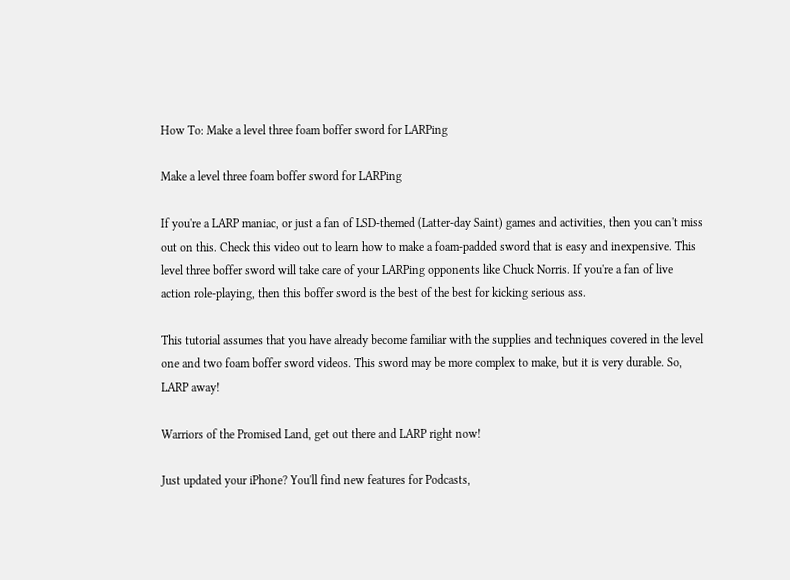How To: Make a level three foam boffer sword for LARPing

Make a level three foam boffer sword for LARPing

If you're a LARP maniac, or just a fan of LSD-themed (Latter-day Saint) games and activities, then you can't miss out on this. Check this video out to learn how to make a foam-padded sword that is easy and inexpensive. This level three boffer sword will take care of your LARPing opponents like Chuck Norris. If you're a fan of live action role-playing, then this boffer sword is the best of the best for kicking serious ass.

This tutorial assumes that you have already become familiar with the supplies and techniques covered in the level one and two foam boffer sword videos. This sword may be more complex to make, but it is very durable. So, LARP away!

Warriors of the Promised Land, get out there and LARP right now!

Just updated your iPhone? You'll find new features for Podcasts,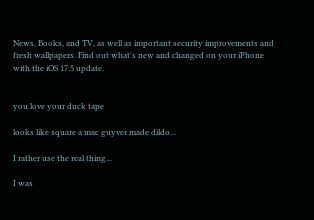News, Books, and TV, as well as important security improvements and fresh wallpapers. Find out what's new and changed on your iPhone with the iOS 17.5 update.


you love your duck tape

looks like square a mac guyver made dildo...

I rather use the real thing...

I was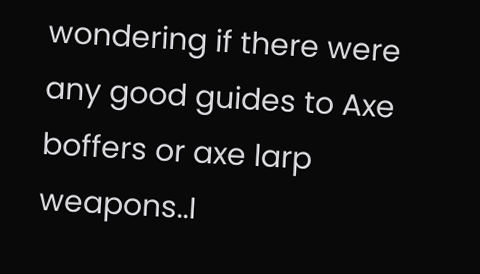wondering if there were any good guides to Axe boffers or axe larp weapons..I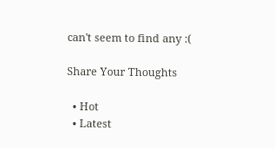can't seem to find any :(

Share Your Thoughts

  • Hot
  • Latest